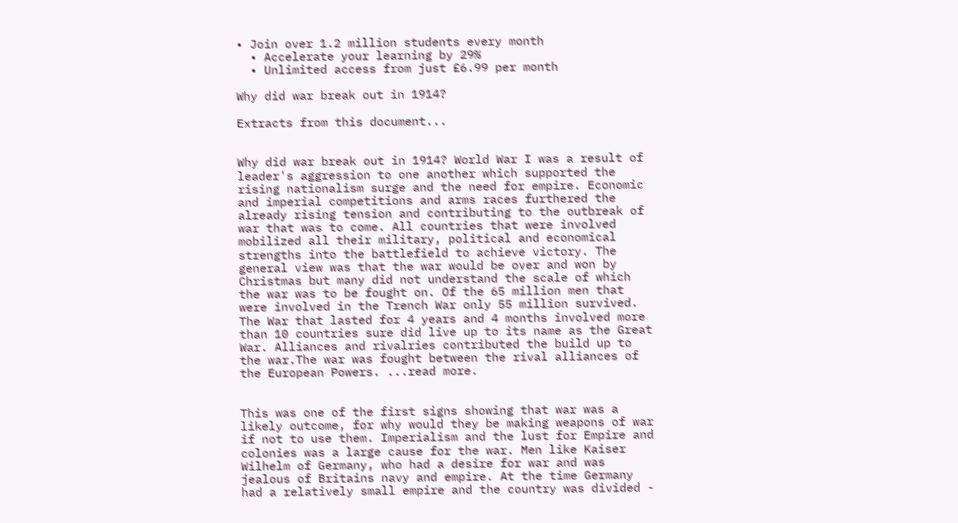• Join over 1.2 million students every month
  • Accelerate your learning by 29%
  • Unlimited access from just £6.99 per month

Why did war break out in 1914?

Extracts from this document...


Why did war break out in 1914? World War I was a result of leader's aggression to one another which supported the rising nationalism surge and the need for empire. Economic and imperial competitions and arms races furthered the already rising tension and contributing to the outbreak of war that was to come. All countries that were involved mobilized all their military, political and economical strengths into the battlefield to achieve victory. The general view was that the war would be over and won by Christmas but many did not understand the scale of which the war was to be fought on. Of the 65 million men that were involved in the Trench War only 55 million survived. The War that lasted for 4 years and 4 months involved more than 10 countries sure did live up to its name as the Great War. Alliances and rivalries contributed the build up to the war.The war was fought between the rival alliances of the European Powers. ...read more.


This was one of the first signs showing that war was a likely outcome, for why would they be making weapons of war if not to use them. Imperialism and the lust for Empire and colonies was a large cause for the war. Men like Kaiser Wilhelm of Germany, who had a desire for war and was jealous of Britains navy and empire. At the time Germany had a relatively small empire and the country was divided -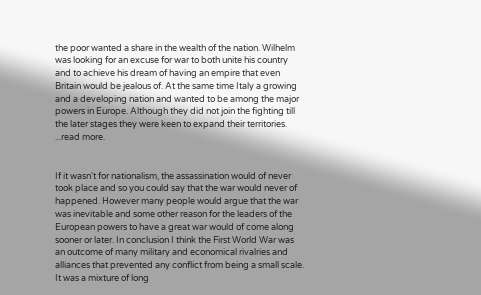the poor wanted a share in the wealth of the nation. Wilhelm was looking for an excuse for war to both unite his country and to achieve his dream of having an empire that even Britain would be jealous of. At the same time Italy a growing and a developing nation and wanted to be among the major powers in Europe. Although they did not join the fighting till the later stages they were keen to expand their territories. ...read more.


If it wasn't for nationalism, the assassination would of never took place and so you could say that the war would never of happened. However many people would argue that the war was inevitable and some other reason for the leaders of the European powers to have a great war would of come along sooner or later. In conclusion I think the First World War was an outcome of many military and economical rivalries and alliances that prevented any conflict from being a small scale. It was a mixture of long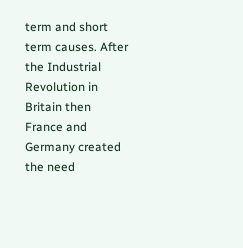term and short term causes. After the Industrial Revolution in Britain then France and Germany created the need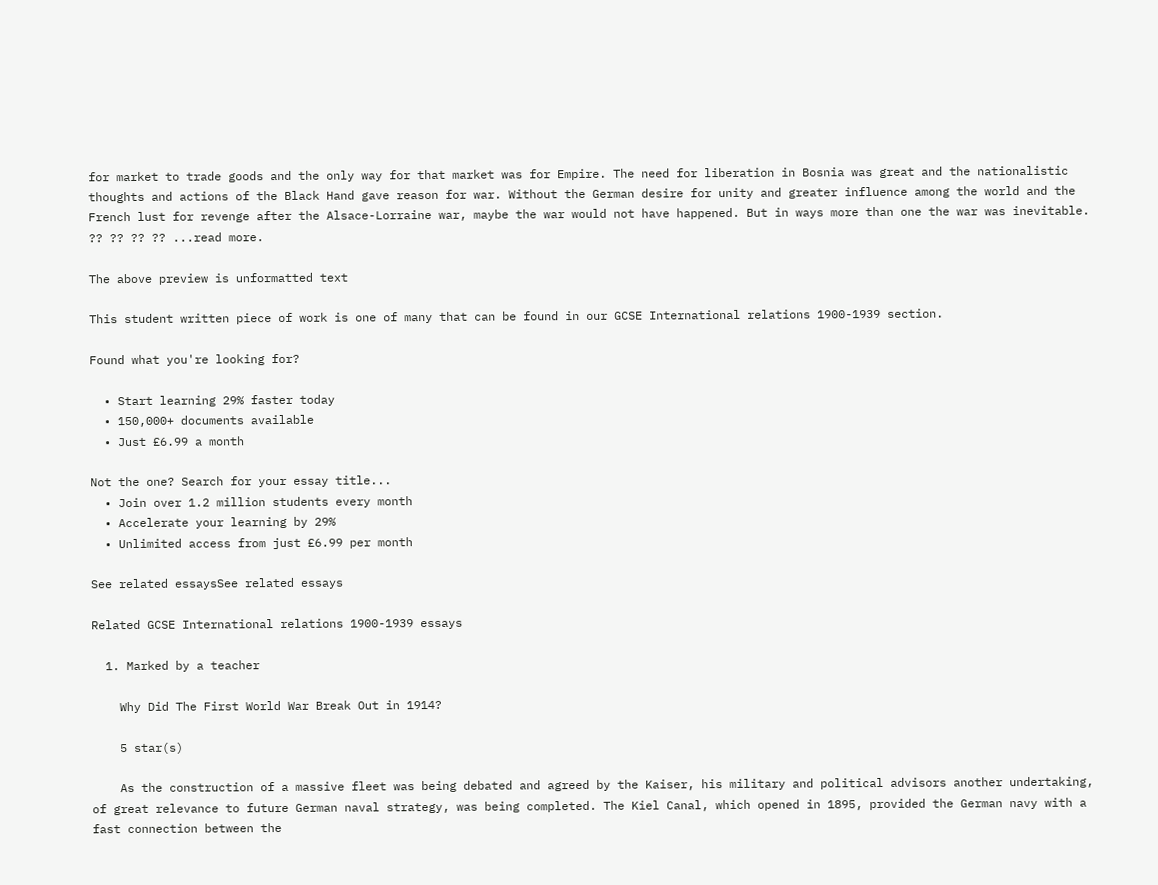for market to trade goods and the only way for that market was for Empire. The need for liberation in Bosnia was great and the nationalistic thoughts and actions of the Black Hand gave reason for war. Without the German desire for unity and greater influence among the world and the French lust for revenge after the Alsace-Lorraine war, maybe the war would not have happened. But in ways more than one the war was inevitable. ?? ?? ?? ?? ...read more.

The above preview is unformatted text

This student written piece of work is one of many that can be found in our GCSE International relations 1900-1939 section.

Found what you're looking for?

  • Start learning 29% faster today
  • 150,000+ documents available
  • Just £6.99 a month

Not the one? Search for your essay title...
  • Join over 1.2 million students every month
  • Accelerate your learning by 29%
  • Unlimited access from just £6.99 per month

See related essaysSee related essays

Related GCSE International relations 1900-1939 essays

  1. Marked by a teacher

    Why Did The First World War Break Out in 1914?

    5 star(s)

    As the construction of a massive fleet was being debated and agreed by the Kaiser, his military and political advisors another undertaking, of great relevance to future German naval strategy, was being completed. The Kiel Canal, which opened in 1895, provided the German navy with a fast connection between the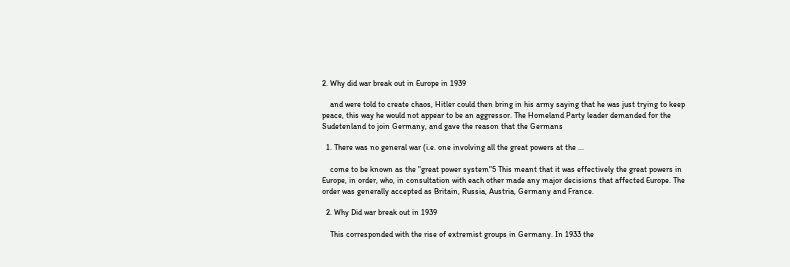2. Why did war break out in Europe in 1939

    and were told to create chaos, Hitler could then bring in his army saying that he was just trying to keep peace, this way he would not appear to be an aggressor. The Homeland Party leader demanded for the Sudetenland to join Germany, and gave the reason that the Germans

  1. There was no general war (i.e. one involving all the great powers at the ...

    come to be known as the "great power system"5 This meant that it was effectively the great powers in Europe, in order, who, in consultation with each other made any major decisions that affected Europe. The order was generally accepted as Britain, Russia, Austria, Germany and France.

  2. Why Did war break out in 1939

    This corresponded with the rise of extremist groups in Germany. In 1933 the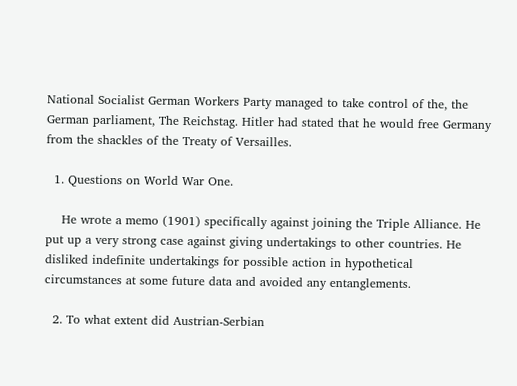National Socialist German Workers Party managed to take control of the, the German parliament, The Reichstag. Hitler had stated that he would free Germany from the shackles of the Treaty of Versailles.

  1. Questions on World War One.

    He wrote a memo (1901) specifically against joining the Triple Alliance. He put up a very strong case against giving undertakings to other countries. He disliked indefinite undertakings for possible action in hypothetical circumstances at some future data and avoided any entanglements.

  2. To what extent did Austrian-Serbian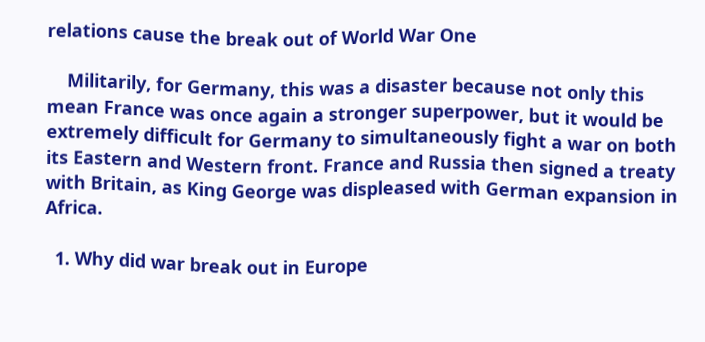relations cause the break out of World War One

    Militarily, for Germany, this was a disaster because not only this mean France was once again a stronger superpower, but it would be extremely difficult for Germany to simultaneously fight a war on both its Eastern and Western front. France and Russia then signed a treaty with Britain, as King George was displeased with German expansion in Africa.

  1. Why did war break out in Europe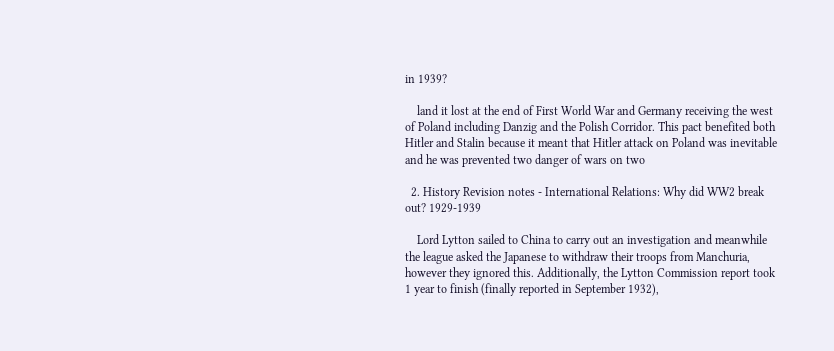in 1939?

    land it lost at the end of First World War and Germany receiving the west of Poland including Danzig and the Polish Corridor. This pact benefited both Hitler and Stalin because it meant that Hitler attack on Poland was inevitable and he was prevented two danger of wars on two

  2. History Revision notes - International Relations: Why did WW2 break out? 1929-1939

    Lord Lytton sailed to China to carry out an investigation and meanwhile the league asked the Japanese to withdraw their troops from Manchuria, however they ignored this. Additionally, the Lytton Commission report took 1 year to finish (finally reported in September 1932),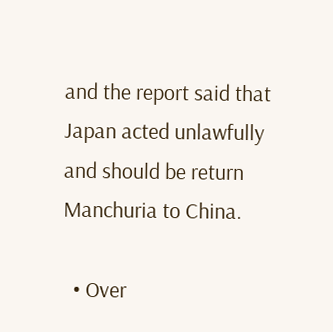and the report said that Japan acted unlawfully and should be return Manchuria to China.

  • Over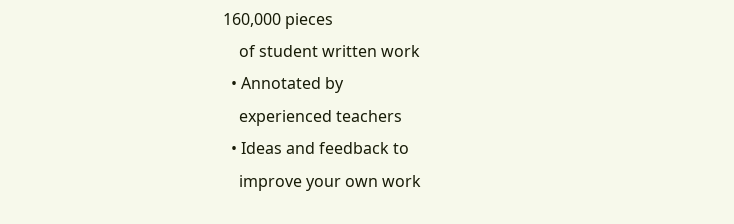160,000 pieces
    of student written work
  • Annotated by
    experienced teachers
  • Ideas and feedback to
    improve your own work